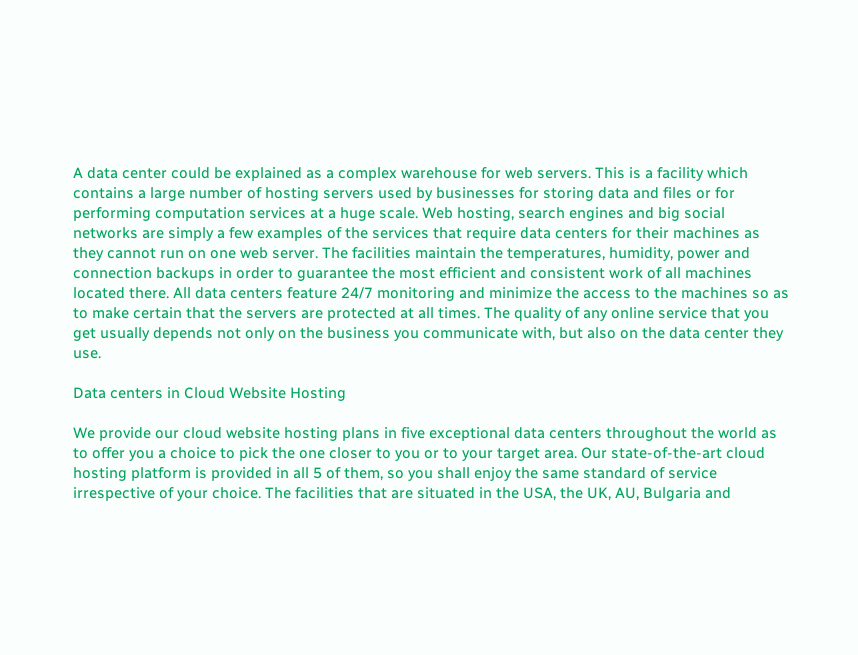A data center could be explained as a complex warehouse for web servers. This is a facility which contains a large number of hosting servers used by businesses for storing data and files or for performing computation services at a huge scale. Web hosting, search engines and big social networks are simply a few examples of the services that require data centers for their machines as they cannot run on one web server. The facilities maintain the temperatures, humidity, power and connection backups in order to guarantee the most efficient and consistent work of all machines located there. All data centers feature 24/7 monitoring and minimize the access to the machines so as to make certain that the servers are protected at all times. The quality of any online service that you get usually depends not only on the business you communicate with, but also on the data center they use.

Data centers in Cloud Website Hosting

We provide our cloud website hosting plans in five exceptional data centers throughout the world as to offer you a choice to pick the one closer to you or to your target area. Our state-of-the-art cloud hosting platform is provided in all 5 of them, so you shall enjoy the same standard of service irrespective of your choice. The facilities that are situated in the USA, the UK, AU, Bulgaria and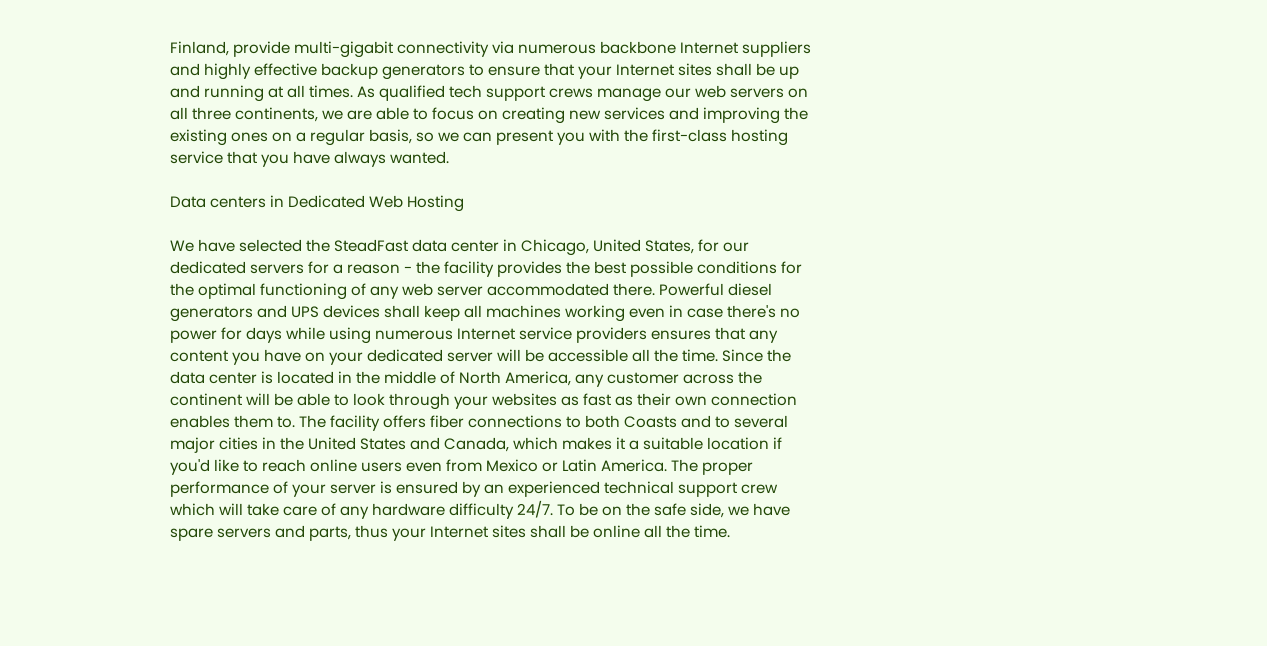Finland, provide multi-gigabit connectivity via numerous backbone Internet suppliers and highly effective backup generators to ensure that your Internet sites shall be up and running at all times. As qualified tech support crews manage our web servers on all three continents, we are able to focus on creating new services and improving the existing ones on a regular basis, so we can present you with the first-class hosting service that you have always wanted.

Data centers in Dedicated Web Hosting

We have selected the SteadFast data center in Chicago, United States, for our dedicated servers for a reason - the facility provides the best possible conditions for the optimal functioning of any web server accommodated there. Powerful diesel generators and UPS devices shall keep all machines working even in case there's no power for days while using numerous Internet service providers ensures that any content you have on your dedicated server will be accessible all the time. Since the data center is located in the middle of North America, any customer across the continent will be able to look through your websites as fast as their own connection enables them to. The facility offers fiber connections to both Coasts and to several major cities in the United States and Canada, which makes it a suitable location if you'd like to reach online users even from Mexico or Latin America. The proper performance of your server is ensured by an experienced technical support crew which will take care of any hardware difficulty 24/7. To be on the safe side, we have spare servers and parts, thus your Internet sites shall be online all the time.